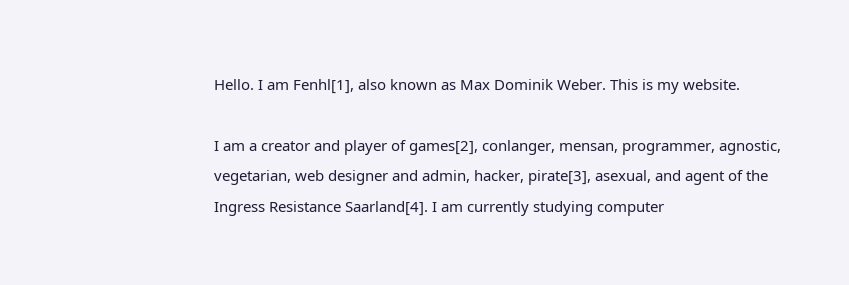Hello. I am Fenhl[1], also known as Max Dominik Weber. This is my website.

I am a creator and player of games[2], conlanger, mensan, programmer, agnostic, vegetarian, web designer and admin, hacker, pirate[3], asexual, and agent of the Ingress Resistance Saarland[4]. I am currently studying computer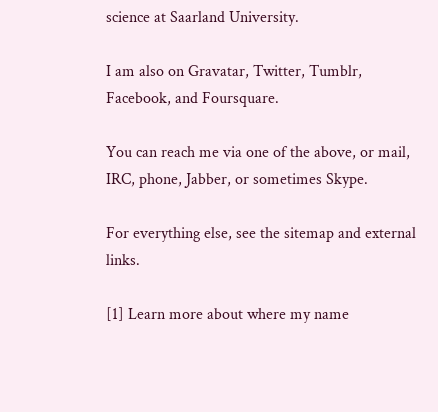science at Saarland University.

I am also on Gravatar, Twitter, Tumblr, Facebook, and Foursquare.

You can reach me via one of the above, or mail, IRC, phone, Jabber, or sometimes Skype.

For everything else, see the sitemap and external links.

[1] Learn more about where my name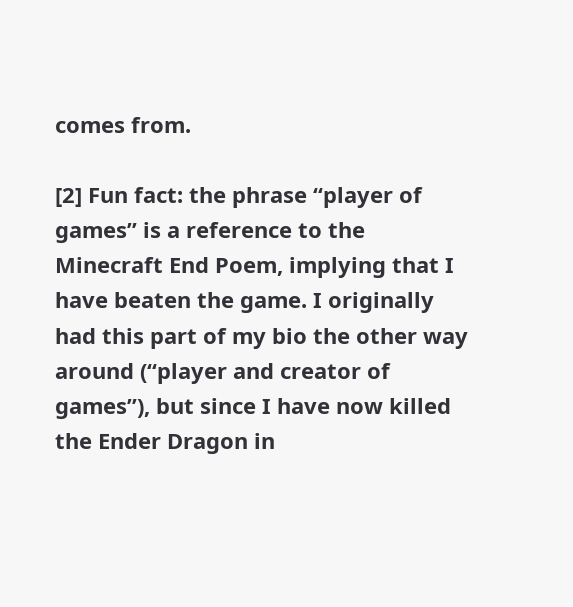comes from.

[2] Fun fact: the phrase “player of games” is a reference to the Minecraft End Poem, implying that I have beaten the game. I originally had this part of my bio the other way around (“player and creator of games”), but since I have now killed the Ender Dragon in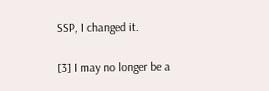SSP, I changed it.

[3] I may no longer be a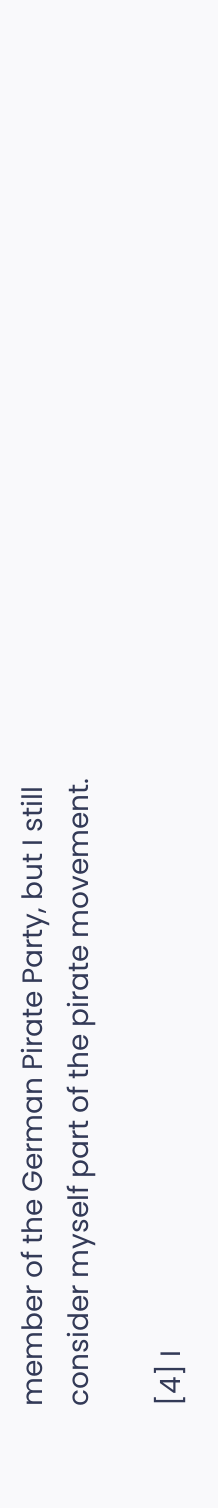member of the German Pirate Party, but I still consider myself part of the pirate movement.

[4] I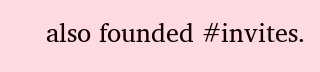also founded #invites.